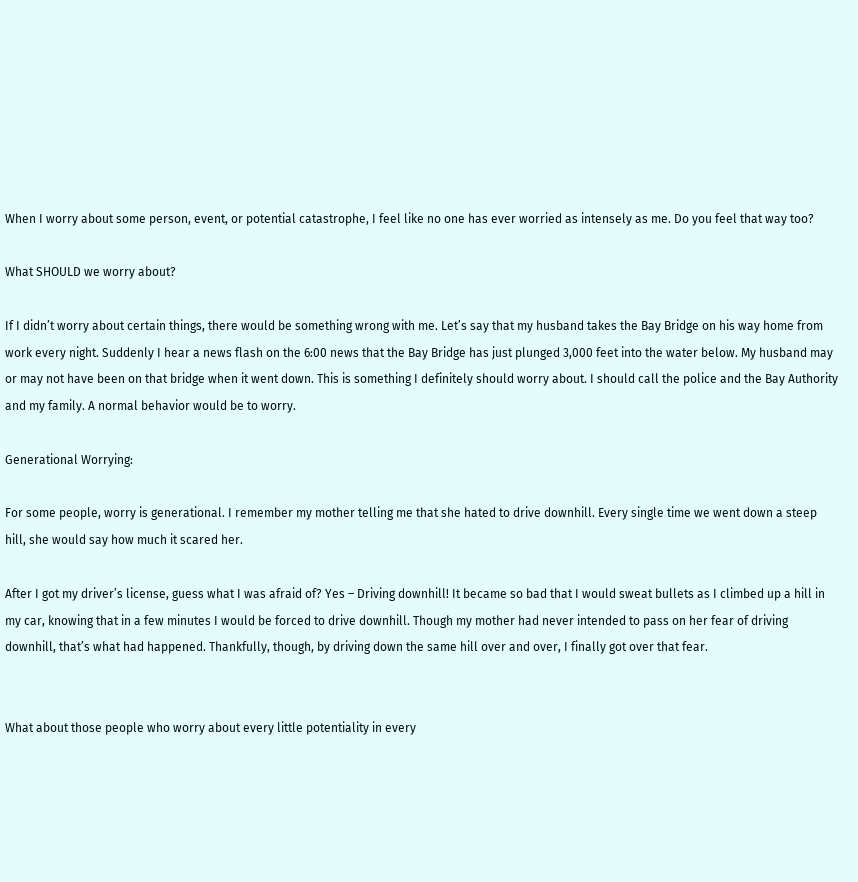When I worry about some person, event, or potential catastrophe, I feel like no one has ever worried as intensely as me. Do you feel that way too?

What SHOULD we worry about?

If I didn’t worry about certain things, there would be something wrong with me. Let’s say that my husband takes the Bay Bridge on his way home from work every night. Suddenly I hear a news flash on the 6:00 news that the Bay Bridge has just plunged 3,000 feet into the water below. My husband may or may not have been on that bridge when it went down. This is something I definitely should worry about. I should call the police and the Bay Authority and my family. A normal behavior would be to worry.

Generational Worrying:

For some people, worry is generational. I remember my mother telling me that she hated to drive downhill. Every single time we went down a steep hill, she would say how much it scared her.

After I got my driver’s license, guess what I was afraid of? Yes – Driving downhill! It became so bad that I would sweat bullets as I climbed up a hill in my car, knowing that in a few minutes I would be forced to drive downhill. Though my mother had never intended to pass on her fear of driving downhill, that’s what had happened. Thankfully, though, by driving down the same hill over and over, I finally got over that fear.


What about those people who worry about every little potentiality in every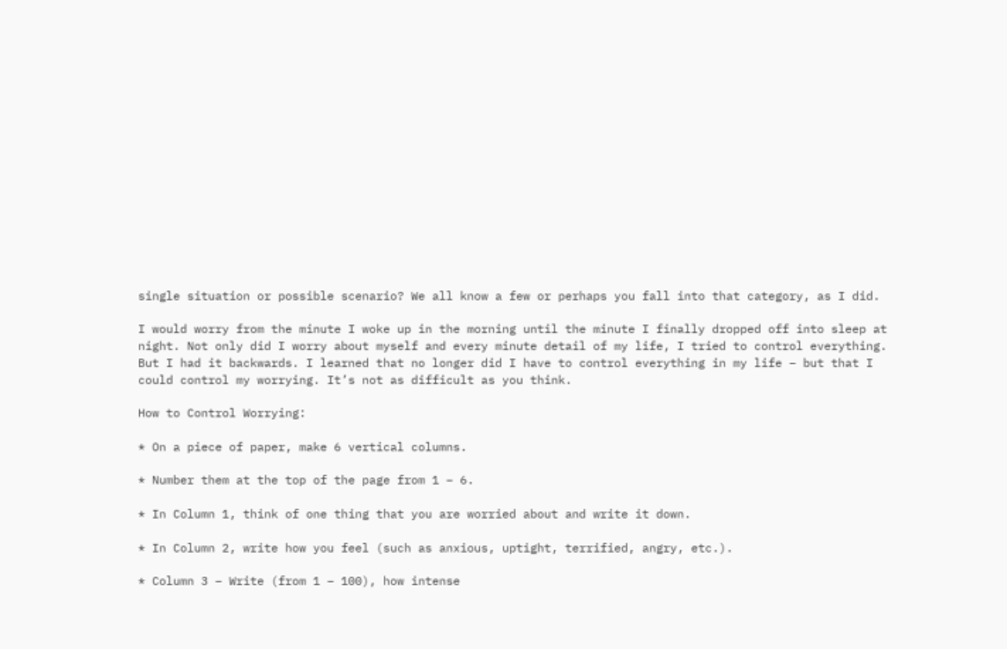single situation or possible scenario? We all know a few or perhaps you fall into that category, as I did.

I would worry from the minute I woke up in the morning until the minute I finally dropped off into sleep at night. Not only did I worry about myself and every minute detail of my life, I tried to control everything. But I had it backwards. I learned that no longer did I have to control everything in my life – but that I could control my worrying. It’s not as difficult as you think.

How to Control Worrying:

* On a piece of paper, make 6 vertical columns.

* Number them at the top of the page from 1 – 6.

* In Column 1, think of one thing that you are worried about and write it down.

* In Column 2, write how you feel (such as anxious, uptight, terrified, angry, etc.).

* Column 3 – Write (from 1 – 100), how intense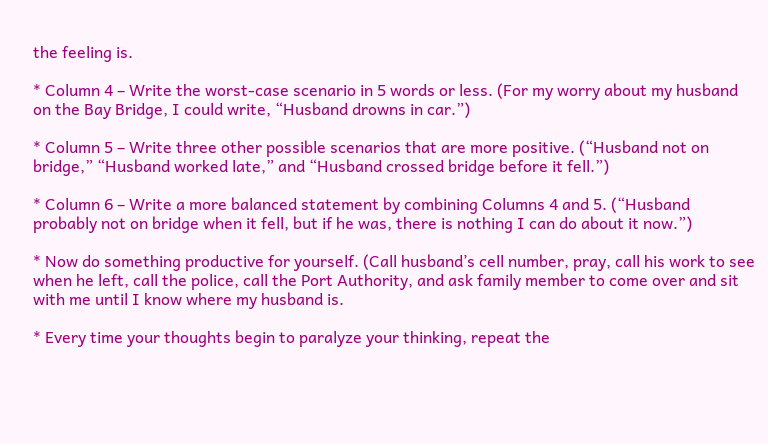the feeling is.

* Column 4 – Write the worst-case scenario in 5 words or less. (For my worry about my husband on the Bay Bridge, I could write, “Husband drowns in car.”)

* Column 5 – Write three other possible scenarios that are more positive. (“Husband not on bridge,” “Husband worked late,” and “Husband crossed bridge before it fell.”)

* Column 6 – Write a more balanced statement by combining Columns 4 and 5. (“Husband probably not on bridge when it fell, but if he was, there is nothing I can do about it now.”)

* Now do something productive for yourself. (Call husband’s cell number, pray, call his work to see when he left, call the police, call the Port Authority, and ask family member to come over and sit with me until I know where my husband is.

* Every time your thoughts begin to paralyze your thinking, repeat the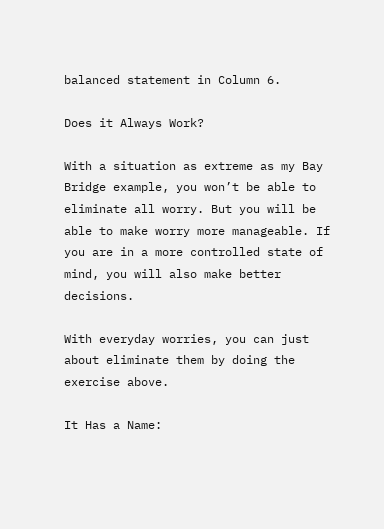balanced statement in Column 6.

Does it Always Work?

With a situation as extreme as my Bay Bridge example, you won’t be able to eliminate all worry. But you will be able to make worry more manageable. If you are in a more controlled state of mind, you will also make better decisions.

With everyday worries, you can just about eliminate them by doing the exercise above.

It Has a Name: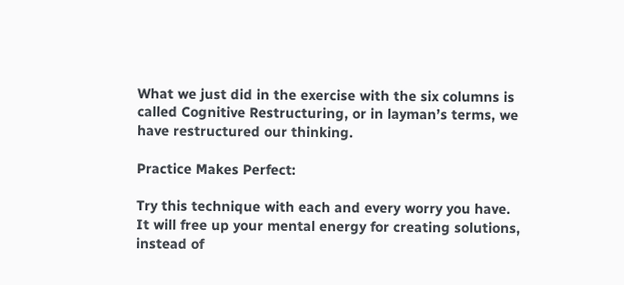What we just did in the exercise with the six columns is called Cognitive Restructuring, or in layman’s terms, we have restructured our thinking.

Practice Makes Perfect:

Try this technique with each and every worry you have. It will free up your mental energy for creating solutions, instead of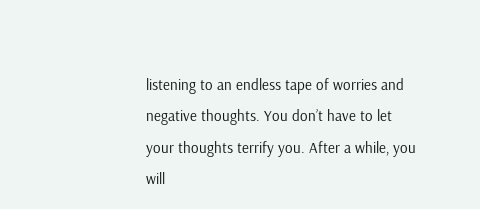listening to an endless tape of worries and negative thoughts. You don’t have to let your thoughts terrify you. After a while, you will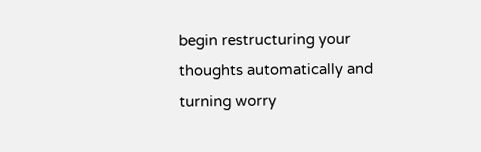begin restructuring your thoughts automatically and turning worry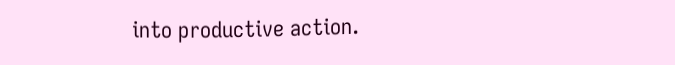into productive action.